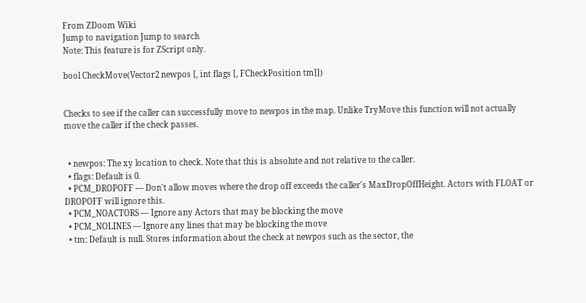From ZDoom Wiki
Jump to navigation Jump to search
Note: This feature is for ZScript only.

bool CheckMove(Vector2 newpos [, int flags [, FCheckPosition tm]])


Checks to see if the caller can successfully move to newpos in the map. Unlike TryMove this function will not actually move the caller if the check passes.


  • newpos: The xy location to check. Note that this is absolute and not relative to the caller.
  • flags: Default is 0.
  • PCM_DROPOFF — Don't allow moves where the drop off exceeds the caller's MaxDropOffHeight. Actors with FLOAT or DROPOFF will ignore this.
  • PCM_NOACTORS — Ignore any Actors that may be blocking the move
  • PCM_NOLINES — Ignore any lines that may be blocking the move
  • tm: Default is null. Stores information about the check at newpos such as the sector, the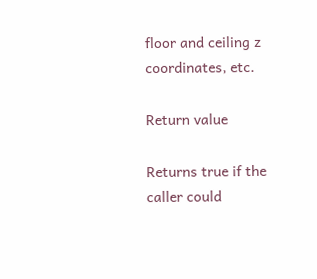floor and ceiling z coordinates, etc.

Return value

Returns true if the caller could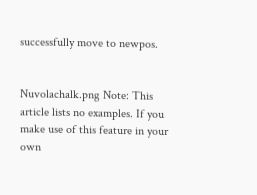successfully move to newpos.


Nuvolachalk.png Note: This article lists no examples. If you make use of this feature in your own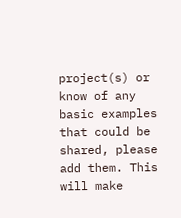project(s) or know of any basic examples that could be shared, please add them. This will make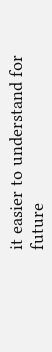it easier to understand for future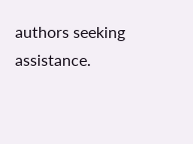authors seeking assistance.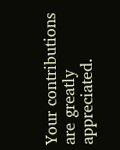Your contributions are greatly appreciated.